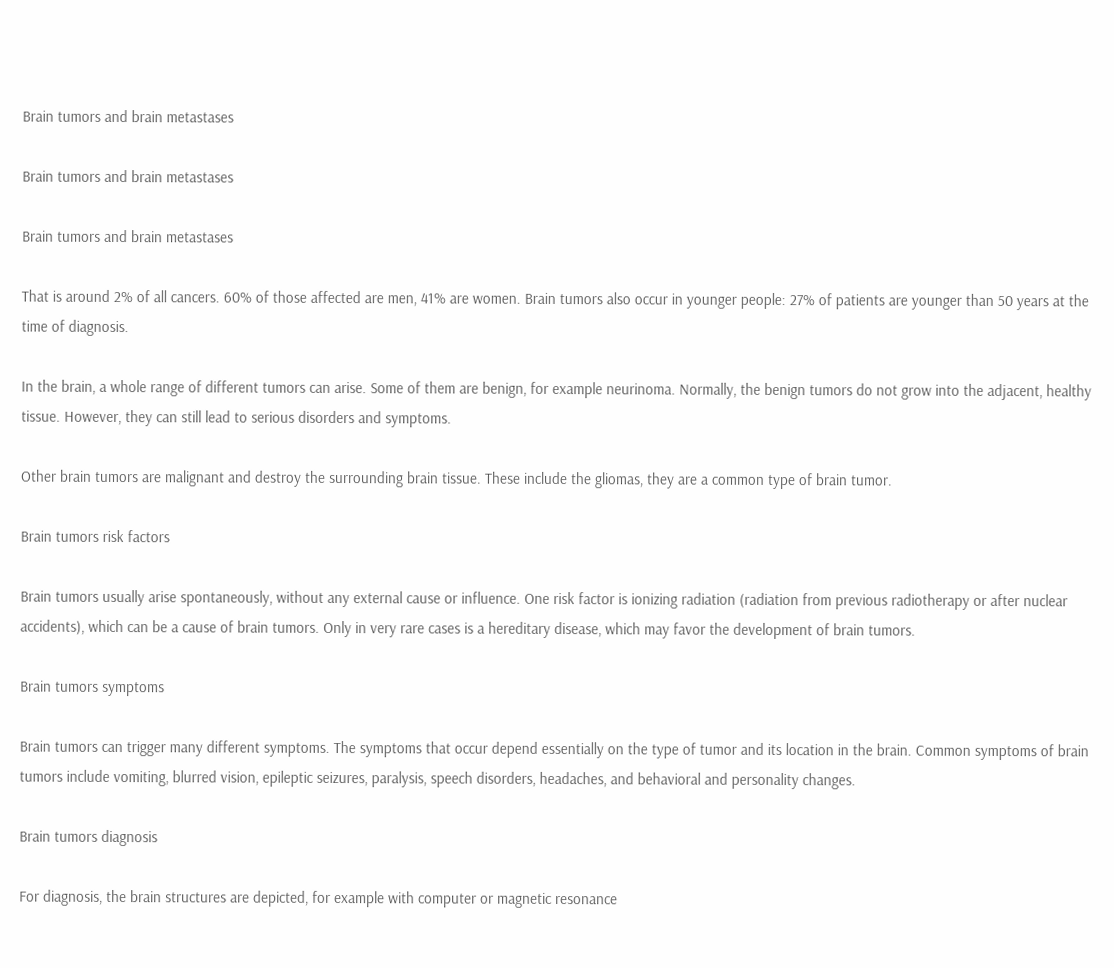Brain tumors and brain metastases

Brain tumors and brain metastases

Brain tumors and brain metastases

That is around 2% of all cancers. 60% of those affected are men, 41% are women. Brain tumors also occur in younger people: 27% of patients are younger than 50 years at the time of diagnosis.

In the brain, a whole range of different tumors can arise. Some of them are benign, for example neurinoma. Normally, the benign tumors do not grow into the adjacent, healthy tissue. However, they can still lead to serious disorders and symptoms.

Other brain tumors are malignant and destroy the surrounding brain tissue. These include the gliomas, they are a common type of brain tumor.

Brain tumors risk factors

Brain tumors usually arise spontaneously, without any external cause or influence. One risk factor is ionizing radiation (radiation from previous radiotherapy or after nuclear accidents), which can be a cause of brain tumors. Only in very rare cases is a hereditary disease, which may favor the development of brain tumors.

Brain tumors symptoms

Brain tumors can trigger many different symptoms. The symptoms that occur depend essentially on the type of tumor and its location in the brain. Common symptoms of brain tumors include vomiting, blurred vision, epileptic seizures, paralysis, speech disorders, headaches, and behavioral and personality changes.

Brain tumors diagnosis

For diagnosis, the brain structures are depicted, for example with computer or magnetic resonance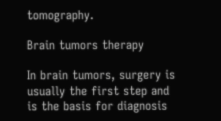tomography.

Brain tumors therapy

In brain tumors, surgery is usually the first step and is the basis for diagnosis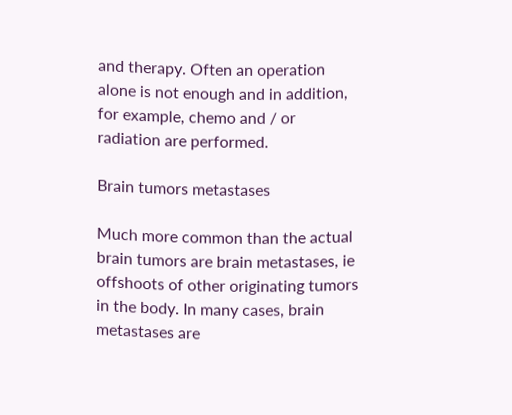and therapy. Often an operation alone is not enough and in addition, for example, chemo and / or radiation are performed.

Brain tumors metastases

Much more common than the actual brain tumors are brain metastases, ie offshoots of other originating tumors in the body. In many cases, brain metastases are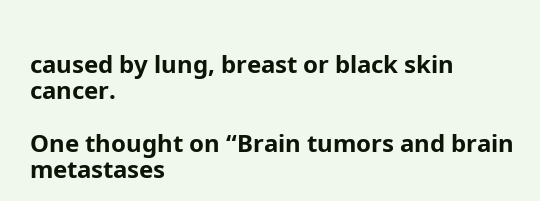caused by lung, breast or black skin cancer.

One thought on “Brain tumors and brain metastases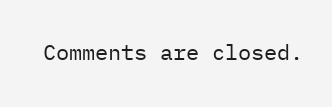Comments are closed.